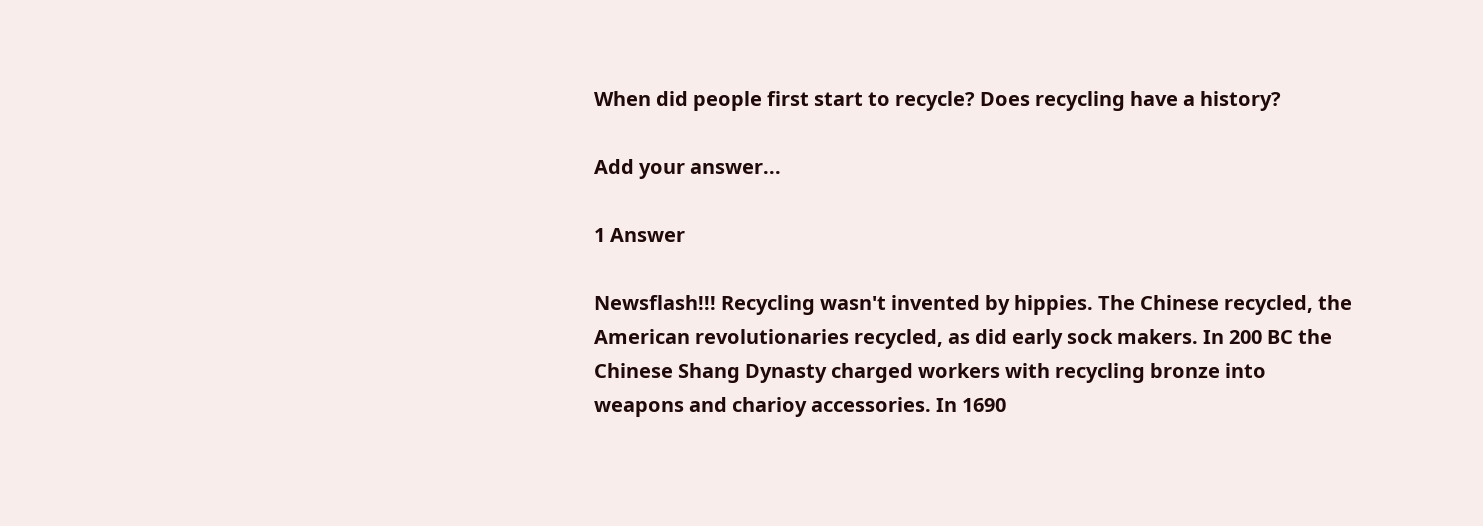When did people first start to recycle? Does recycling have a history?

Add your answer...

1 Answer

Newsflash!!! Recycling wasn't invented by hippies. The Chinese recycled, the American revolutionaries recycled, as did early sock makers. In 200 BC the Chinese Shang Dynasty charged workers with recycling bronze into weapons and charioy accessories. In 1690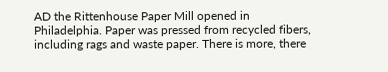AD the Rittenhouse Paper Mill opened in Philadelphia. Paper was pressed from recycled fibers, including rags and waste paper. There is more, there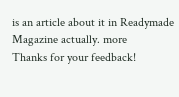is an article about it in Readymade Magazine actually. more
Thanks for your feedback!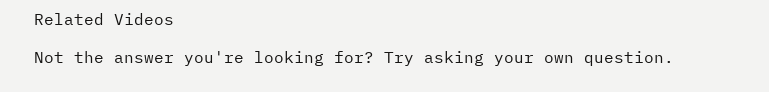Related Videos

Not the answer you're looking for? Try asking your own question.